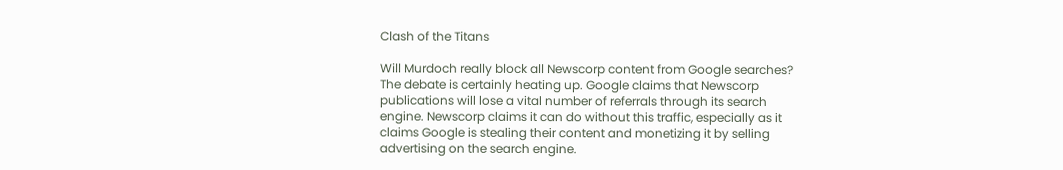Clash of the Titans

Will Murdoch really block all Newscorp content from Google searches? The debate is certainly heating up. Google claims that Newscorp publications will lose a vital number of referrals through its search engine. Newscorp claims it can do without this traffic, especially as it claims Google is stealing their content and monetizing it by selling advertising on the search engine.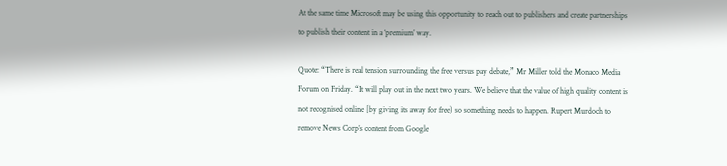At the same time Microsoft may be using this opportunity to reach out to publishers and create partnerships to publish their content in a ‘premium’ way.

Quote: “There is real tension surrounding the free versus pay debate,” Mr Miller told the Monaco Media Forum on Friday. “It will play out in the next two years. We believe that the value of high quality content is not recognised online [by giving its away for free) so something needs to happen. Rupert Murdoch to remove News Corp’s content from Google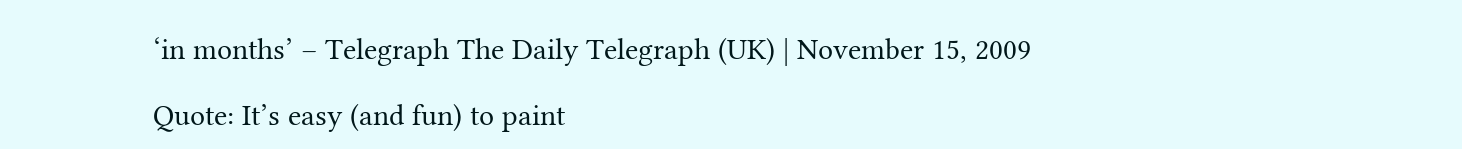‘in months’ – Telegraph The Daily Telegraph (UK) | November 15, 2009

Quote: It’s easy (and fun) to paint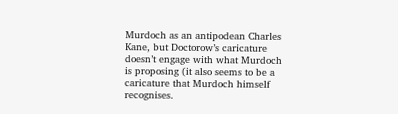Murdoch as an antipodean Charles Kane, but Doctorow’s caricature doesn’t engage with what Murdoch is proposing (it also seems to be a caricature that Murdoch himself recognises.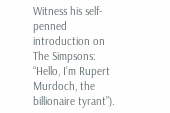Witness his self-penned introduction on The Simpsons: “Hello, I’m Rupert Murdoch, the billionaire tyrant”).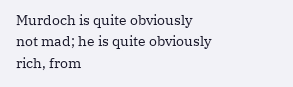Murdoch is quite obviously not mad; he is quite obviously rich, from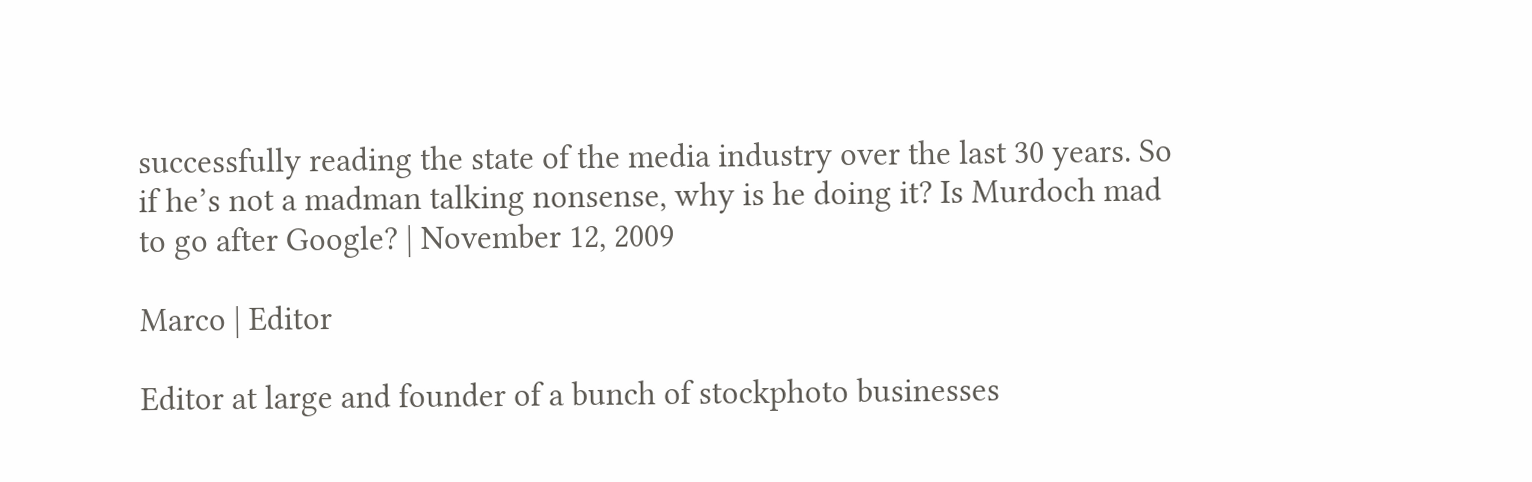successfully reading the state of the media industry over the last 30 years. So if he’s not a madman talking nonsense, why is he doing it? Is Murdoch mad to go after Google? | November 12, 2009

Marco | Editor

Editor at large and founder of a bunch of stockphoto businesses